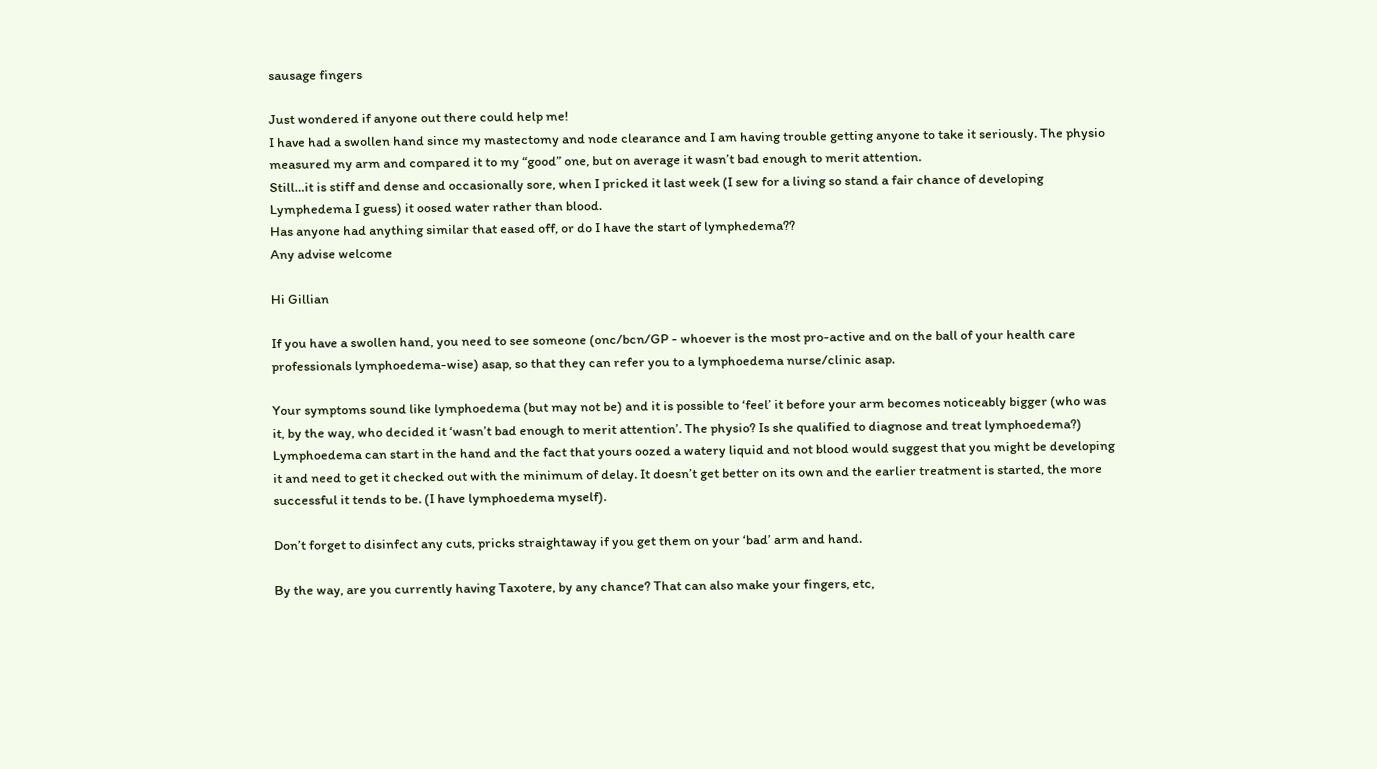sausage fingers

Just wondered if anyone out there could help me!
I have had a swollen hand since my mastectomy and node clearance and I am having trouble getting anyone to take it seriously. The physio measured my arm and compared it to my “good” one, but on average it wasn’t bad enough to merit attention.
Still…it is stiff and dense and occasionally sore, when I pricked it last week (I sew for a living so stand a fair chance of developing Lymphedema I guess) it oosed water rather than blood.
Has anyone had anything similar that eased off, or do I have the start of lymphedema??
Any advise welcome

Hi Gillian

If you have a swollen hand, you need to see someone (onc/bcn/GP - whoever is the most pro-active and on the ball of your health care professionals lymphoedema-wise) asap, so that they can refer you to a lymphoedema nurse/clinic asap.

Your symptoms sound like lymphoedema (but may not be) and it is possible to ‘feel’ it before your arm becomes noticeably bigger (who was it, by the way, who decided it ‘wasn’t bad enough to merit attention’. The physio? Is she qualified to diagnose and treat lymphoedema?) Lymphoedema can start in the hand and the fact that yours oozed a watery liquid and not blood would suggest that you might be developing it and need to get it checked out with the minimum of delay. It doesn’t get better on its own and the earlier treatment is started, the more successful it tends to be. (I have lymphoedema myself).

Don’t forget to disinfect any cuts, pricks straightaway if you get them on your ‘bad’ arm and hand.

By the way, are you currently having Taxotere, by any chance? That can also make your fingers, etc,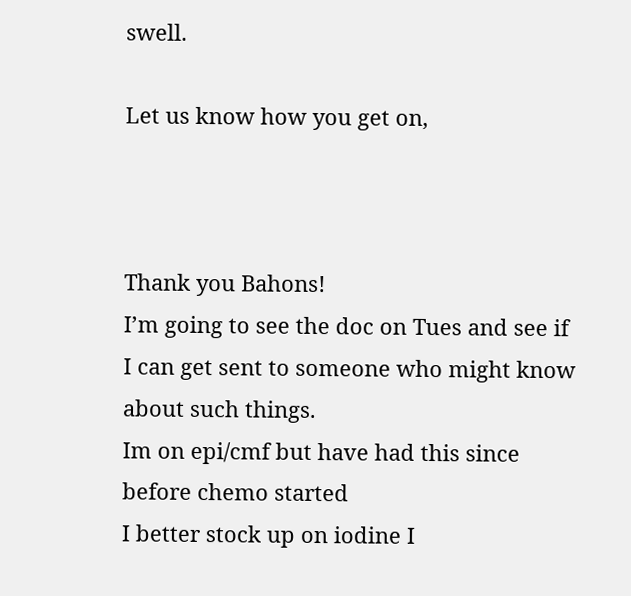swell.

Let us know how you get on,



Thank you Bahons!
I’m going to see the doc on Tues and see if I can get sent to someone who might know about such things.
Im on epi/cmf but have had this since before chemo started
I better stock up on iodine I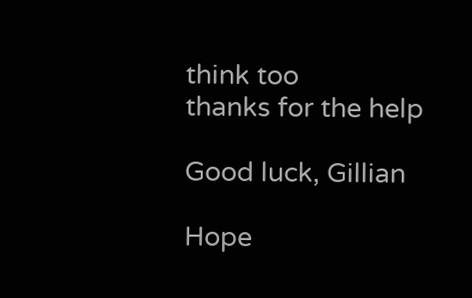think too
thanks for the help

Good luck, Gillian

Hope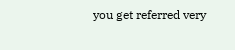you get referred very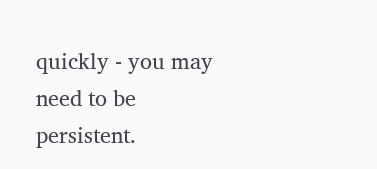quickly - you may need to be persistent.